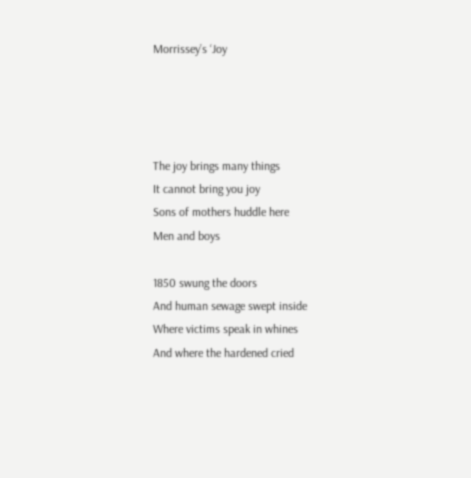Morrissey’s ‘Joy




The joy brings many things
It cannot bring you joy
Sons of mothers huddle here
Men and boys

1850 swung the doors
And human sewage swept inside
Where victims speak in whines
And where the hardened cried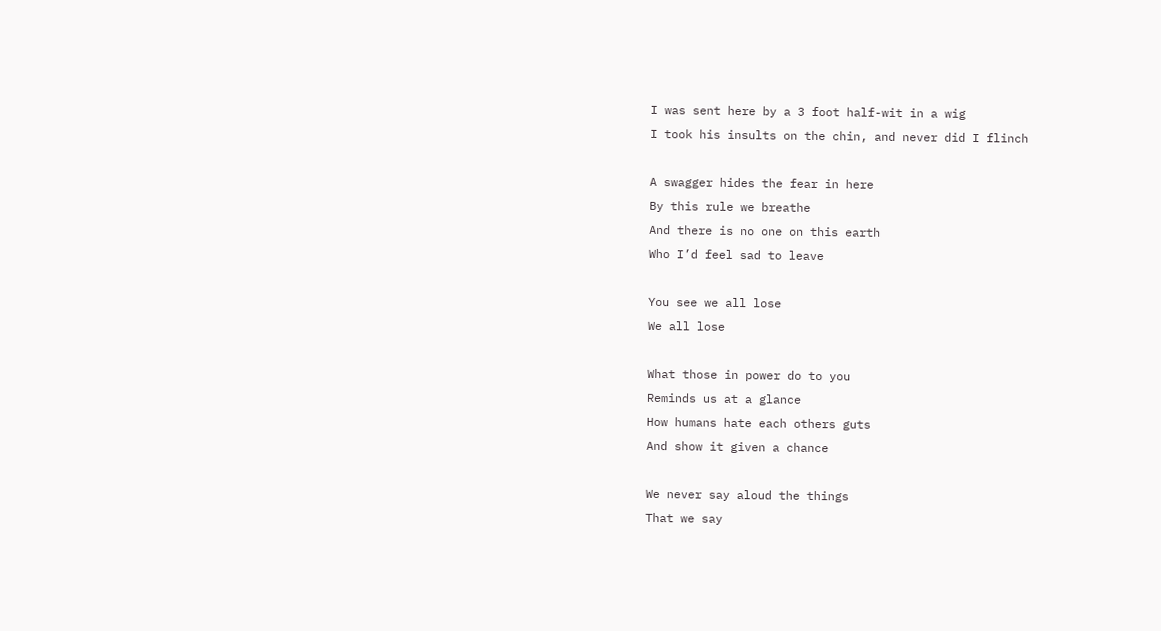I was sent here by a 3 foot half-wit in a wig
I took his insults on the chin, and never did I flinch

A swagger hides the fear in here
By this rule we breathe
And there is no one on this earth
Who I’d feel sad to leave

You see we all lose
We all lose

What those in power do to you
Reminds us at a glance
How humans hate each others guts
And show it given a chance

We never say aloud the things
That we say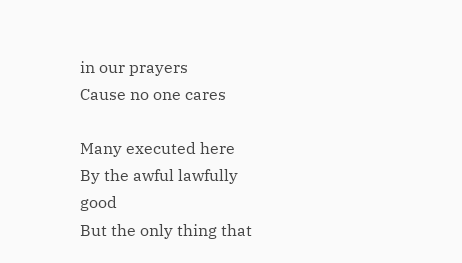in our prayers
Cause no one cares

Many executed here
By the awful lawfully good
But the only thing that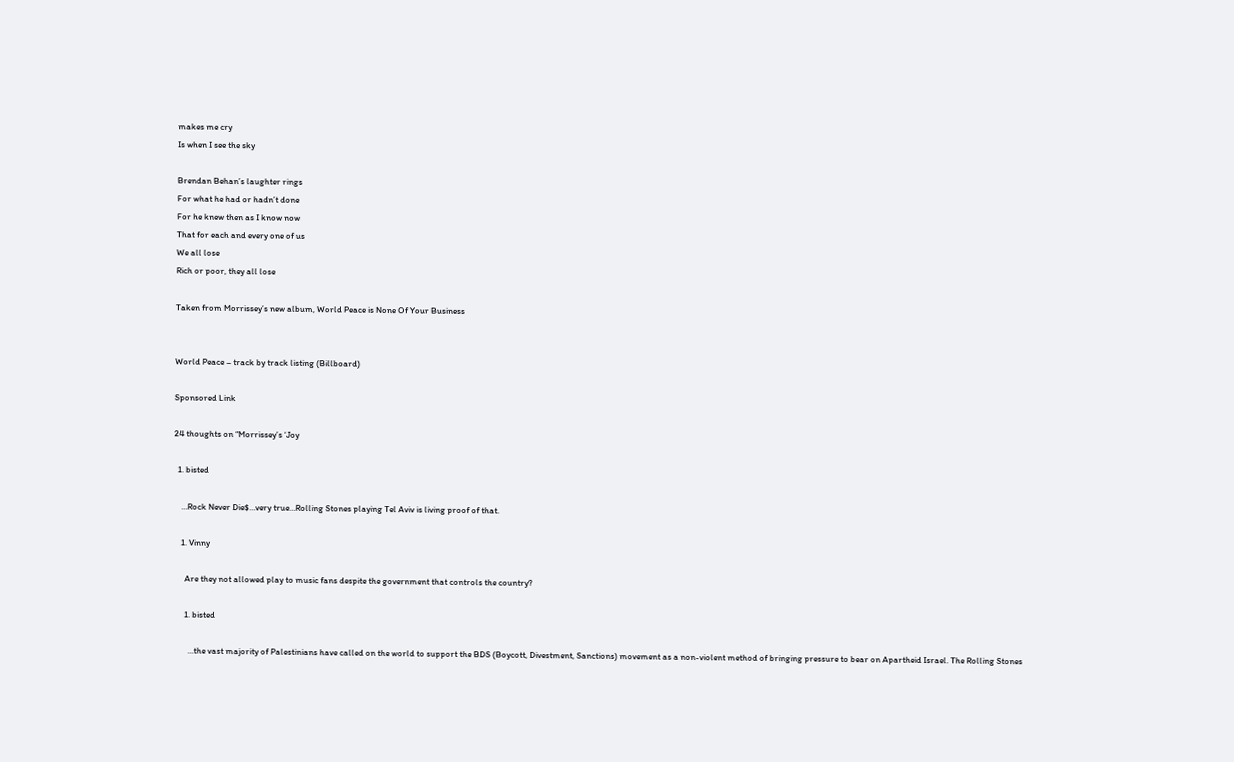makes me cry
Is when I see the sky

Brendan Behan’s laughter rings
For what he had or hadn’t done
For he knew then as I know now
That for each and every one of us
We all lose
Rich or poor, they all lose

Taken from Morrissey’s new album, World Peace is None Of Your Business


World Peace – track by track listing (Billboard)

Sponsored Link

24 thoughts on “Morrissey’s ‘Joy

  1. bisted

    …Rock Never Die$…very true…Rolling Stones playing Tel Aviv is living proof of that.

    1. Vinny

      Are they not allowed play to music fans despite the government that controls the country?

      1. bisted

        …the vast majority of Palestinians have called on the world to support the BDS (Boycott, Divestment, Sanctions) movement as a non-violent method of bringing pressure to bear on Apartheid Israel. The Rolling Stones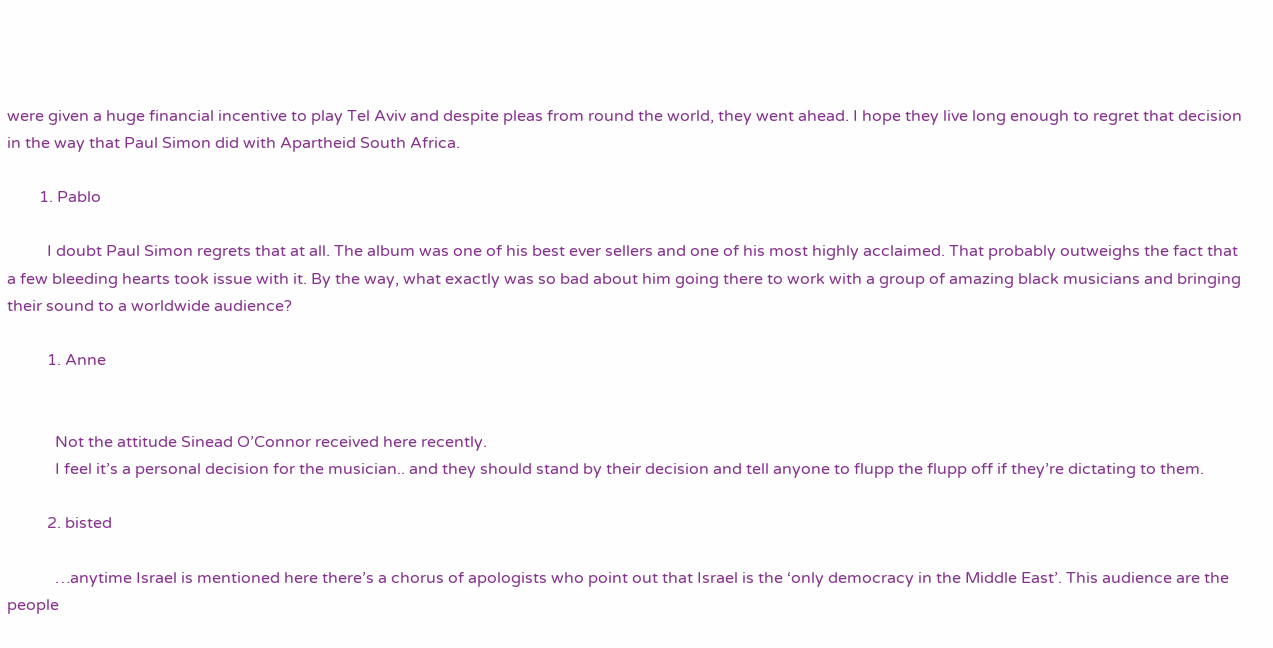were given a huge financial incentive to play Tel Aviv and despite pleas from round the world, they went ahead. I hope they live long enough to regret that decision in the way that Paul Simon did with Apartheid South Africa.

        1. Pablo

          I doubt Paul Simon regrets that at all. The album was one of his best ever sellers and one of his most highly acclaimed. That probably outweighs the fact that a few bleeding hearts took issue with it. By the way, what exactly was so bad about him going there to work with a group of amazing black musicians and bringing their sound to a worldwide audience?

          1. Anne


            Not the attitude Sinead O’Connor received here recently.
            I feel it’s a personal decision for the musician.. and they should stand by their decision and tell anyone to flupp the flupp off if they’re dictating to them.

          2. bisted

            …anytime Israel is mentioned here there’s a chorus of apologists who point out that Israel is the ‘only democracy in the Middle East’. This audience are the people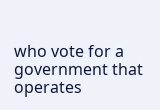who vote for a government that operates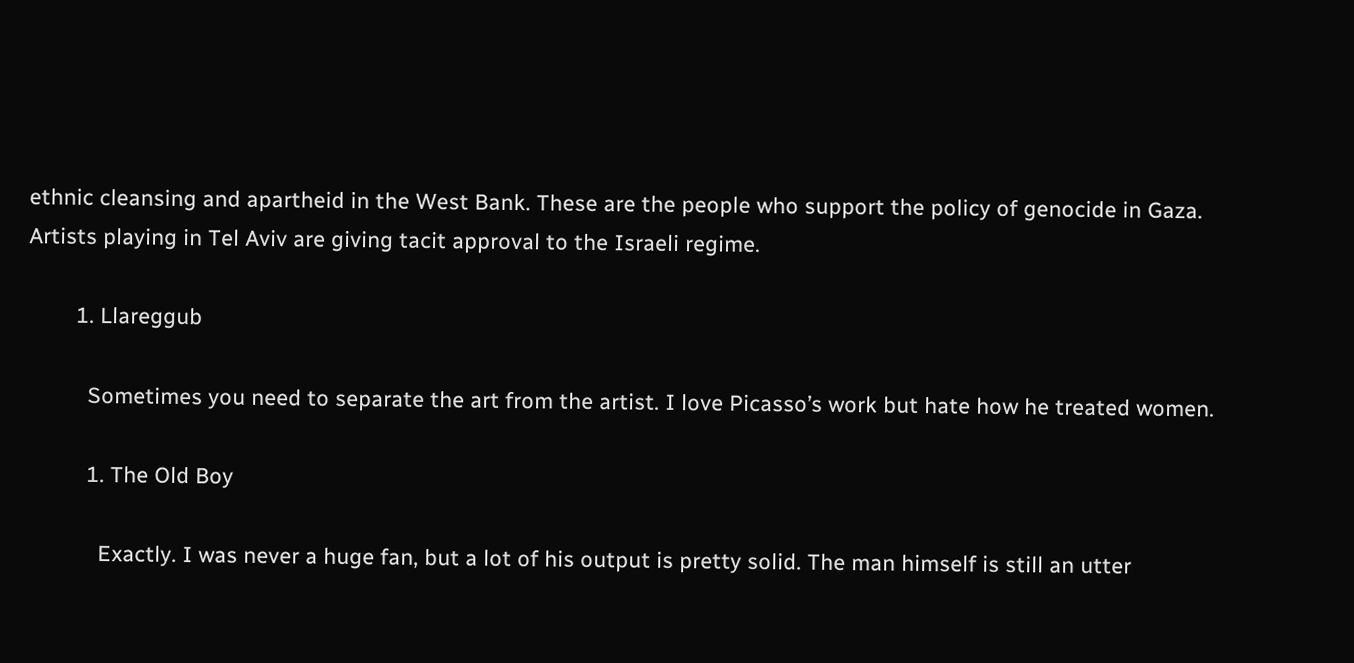ethnic cleansing and apartheid in the West Bank. These are the people who support the policy of genocide in Gaza. Artists playing in Tel Aviv are giving tacit approval to the Israeli regime.

        1. Llareggub

          Sometimes you need to separate the art from the artist. I love Picasso’s work but hate how he treated women.

          1. The Old Boy

            Exactly. I was never a huge fan, but a lot of his output is pretty solid. The man himself is still an utter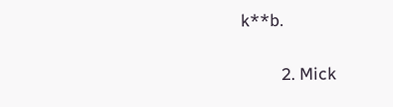k**b.

          2. Mick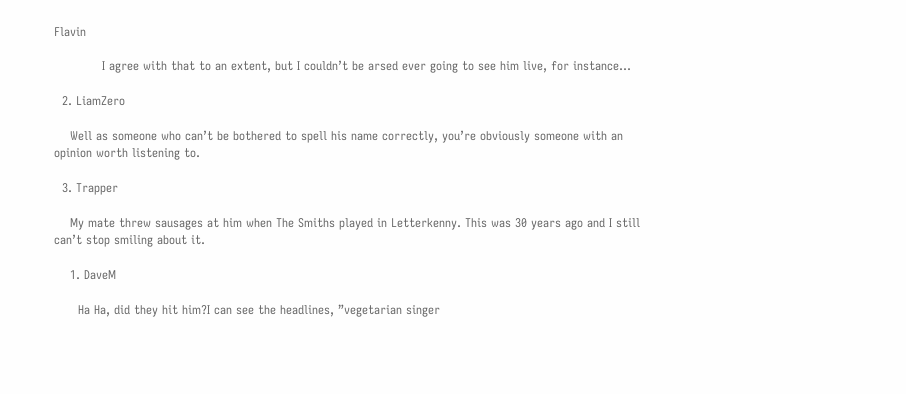Flavin

            I agree with that to an extent, but I couldn’t be arsed ever going to see him live, for instance…

  2. LiamZero

    Well as someone who can’t be bothered to spell his name correctly, you’re obviously someone with an opinion worth listening to.

  3. Trapper

    My mate threw sausages at him when The Smiths played in Letterkenny. This was 30 years ago and I still can’t stop smiling about it.

    1. DaveM

      Ha Ha, did they hit him?I can see the headlines, ”vegetarian singer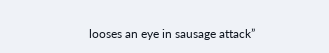looses an eye in sausage attack”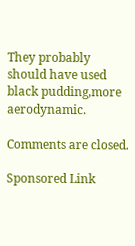They probably should have used black pudding,more aerodynamic.

Comments are closed.

Sponsored Link